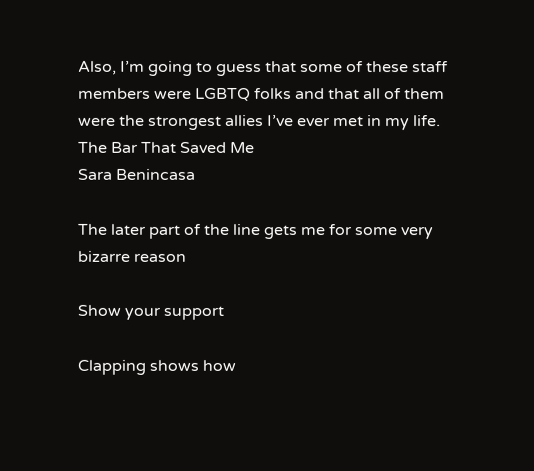Also, I’m going to guess that some of these staff members were LGBTQ folks and that all of them were the strongest allies I’ve ever met in my life.
The Bar That Saved Me
Sara Benincasa

The later part of the line gets me for some very bizarre reason

Show your support

Clapping shows how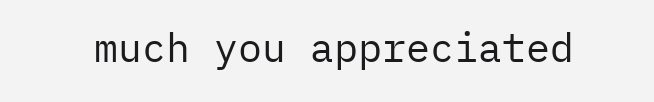much you appreciated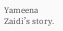Yameena Zaidi’s story.